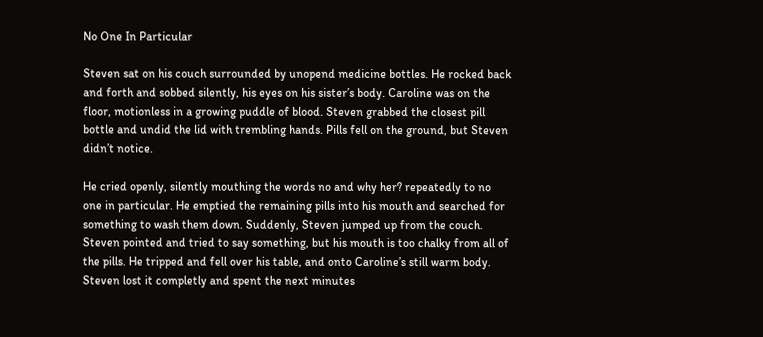No One In Particular

Steven sat on his couch surrounded by unopend medicine bottles. He rocked back and forth and sobbed silently, his eyes on his sister’s body. Caroline was on the floor, motionless in a growing puddle of blood. Steven grabbed the closest pill bottle and undid the lid with trembling hands. Pills fell on the ground, but Steven didn’t notice.

He cried openly, silently mouthing the words no and why her? repeatedly to no one in particular. He emptied the remaining pills into his mouth and searched for something to wash them down. Suddenly, Steven jumped up from the couch. Steven pointed and tried to say something, but his mouth is too chalky from all of the pills. He tripped and fell over his table, and onto Caroline’s still warm body. Steven lost it completly and spent the next minutes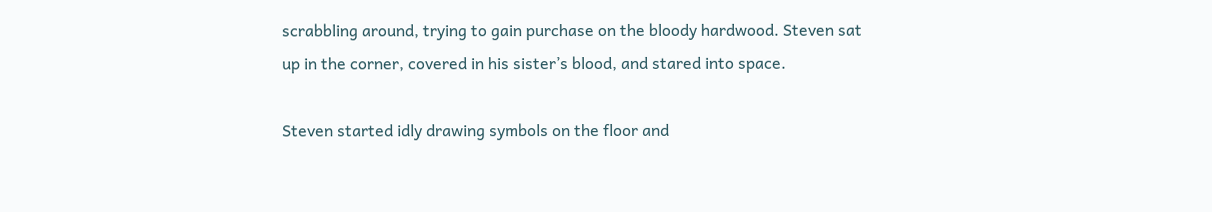scrabbling around, trying to gain purchase on the bloody hardwood. Steven sat up in the corner, covered in his sister’s blood, and stared into space.

Steven started idly drawing symbols on the floor and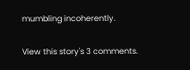mumbling incoherently.

View this story's 3 comments.